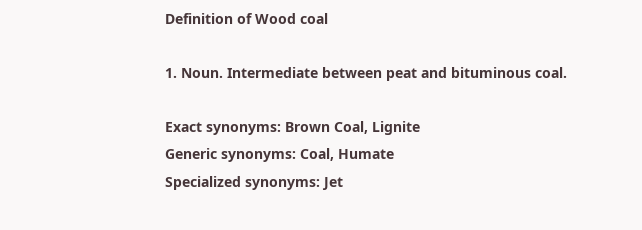Definition of Wood coal

1. Noun. Intermediate between peat and bituminous coal.

Exact synonyms: Brown Coal, Lignite
Generic synonyms: Coal, Humate
Specialized synonyms: Jet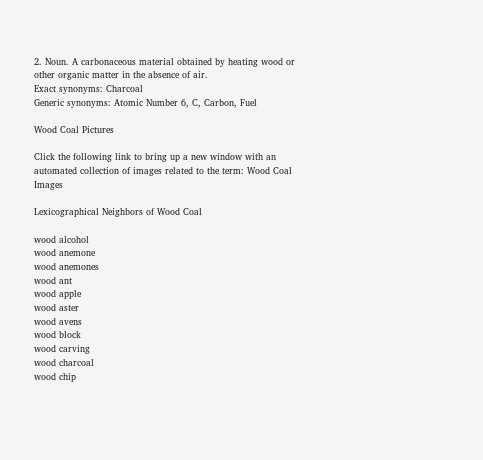2. Noun. A carbonaceous material obtained by heating wood or other organic matter in the absence of air.
Exact synonyms: Charcoal
Generic synonyms: Atomic Number 6, C, Carbon, Fuel

Wood Coal Pictures

Click the following link to bring up a new window with an automated collection of images related to the term: Wood Coal Images

Lexicographical Neighbors of Wood Coal

wood alcohol
wood anemone
wood anemones
wood ant
wood apple
wood aster
wood avens
wood block
wood carving
wood charcoal
wood chip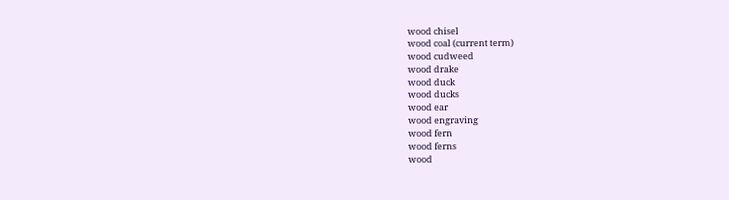wood chisel
wood coal (current term)
wood cudweed
wood drake
wood duck
wood ducks
wood ear
wood engraving
wood fern
wood ferns
wood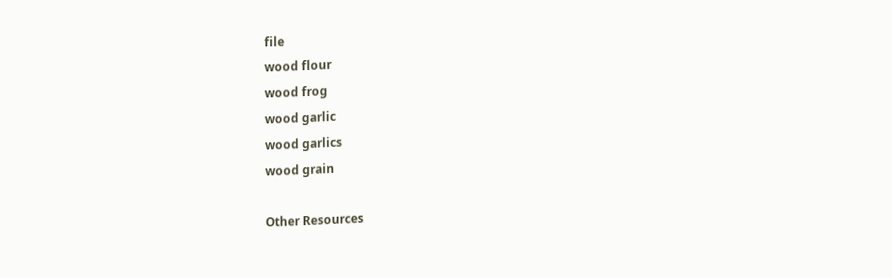file
wood flour
wood frog
wood garlic
wood garlics
wood grain

Other Resources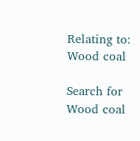Relating to: Wood coal

Search for Wood coal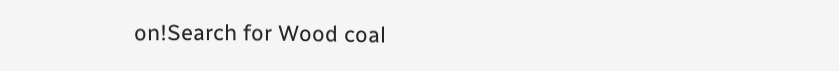on!Search for Wood coal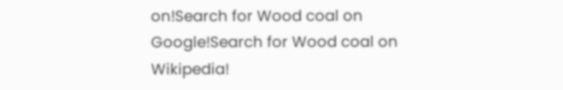on!Search for Wood coal on Google!Search for Wood coal on Wikipedia!